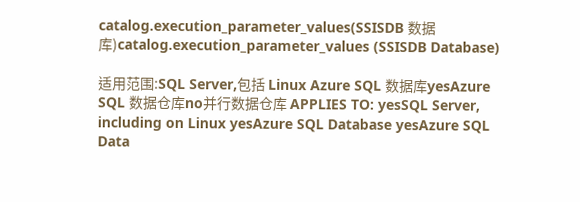catalog.execution_parameter_values(SSISDB 数据库)catalog.execution_parameter_values (SSISDB Database)

适用范围:SQL Server,包括 Linux Azure SQL 数据库yesAzure SQL 数据仓库no并行数据仓库 APPLIES TO: yesSQL Server, including on Linux yesAzure SQL Database yesAzure SQL Data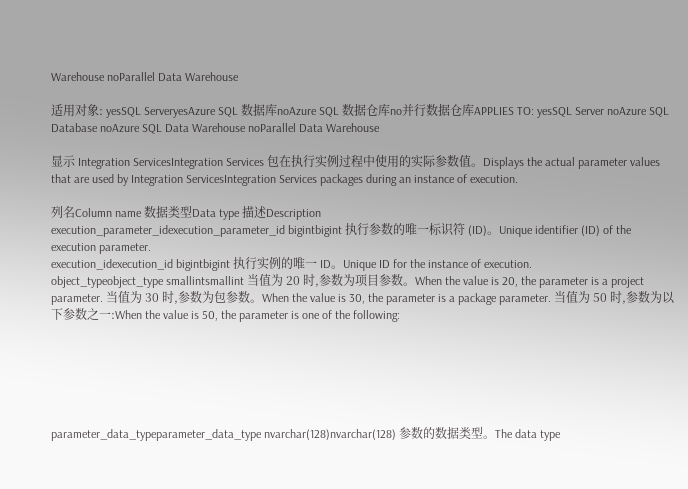Warehouse noParallel Data Warehouse

适用对象: yesSQL ServeryesAzure SQL 数据库noAzure SQL 数据仓库no并行数据仓库APPLIES TO: yesSQL Server noAzure SQL Database noAzure SQL Data Warehouse noParallel Data Warehouse

显示 Integration ServicesIntegration Services 包在执行实例过程中使用的实际参数值。Displays the actual parameter values that are used by Integration ServicesIntegration Services packages during an instance of execution.

列名Column name 数据类型Data type 描述Description
execution_parameter_idexecution_parameter_id bigintbigint 执行参数的唯一标识符 (ID)。Unique identifier (ID) of the execution parameter.
execution_idexecution_id bigintbigint 执行实例的唯一 ID。Unique ID for the instance of execution.
object_typeobject_type smallintsmallint 当值为 20 时,参数为项目参数。When the value is 20, the parameter is a project parameter. 当值为 30 时,参数为包参数。When the value is 30, the parameter is a package parameter. 当值为 50 时,参数为以下参数之一:When the value is 50, the parameter is one of the following:






parameter_data_typeparameter_data_type nvarchar(128)nvarchar(128) 参数的数据类型。The data type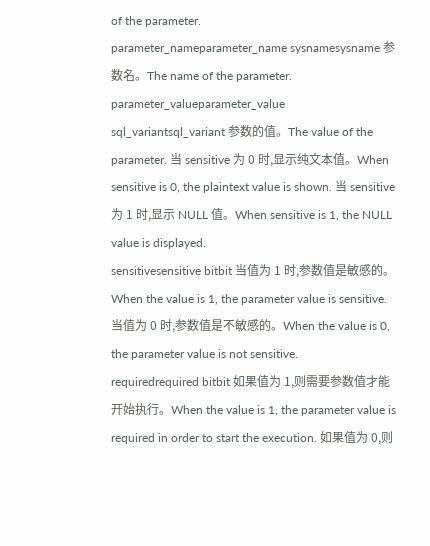of the parameter.
parameter_nameparameter_name sysnamesysname 参数名。The name of the parameter.
parameter_valueparameter_value sql_variantsql_variant 参数的值。The value of the parameter. 当 sensitive 为 0 时,显示纯文本值。When sensitive is 0, the plaintext value is shown. 当 sensitive 为 1 时,显示 NULL 值。When sensitive is 1, the NULL value is displayed.
sensitivesensitive bitbit 当值为 1 时,参数值是敏感的。When the value is 1, the parameter value is sensitive. 当值为 0 时,参数值是不敏感的。When the value is 0, the parameter value is not sensitive.
requiredrequired bitbit 如果值为 1,则需要参数值才能开始执行。When the value is 1, the parameter value is required in order to start the execution. 如果值为 0,则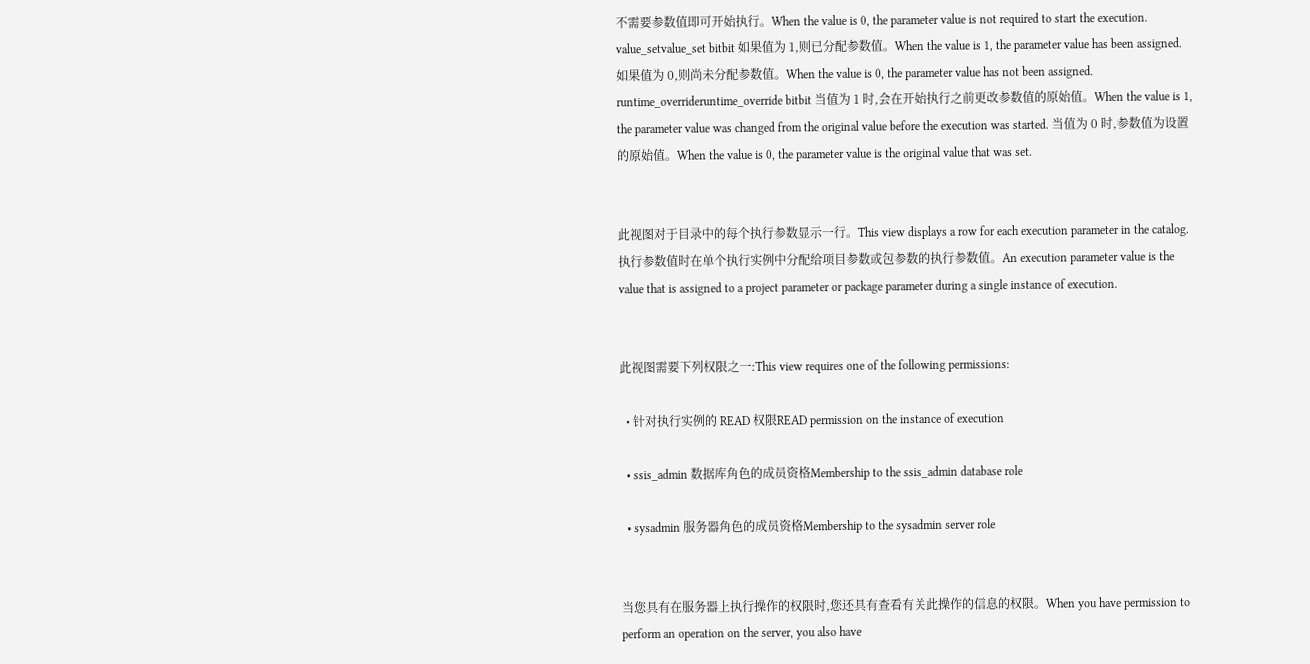不需要参数值即可开始执行。When the value is 0, the parameter value is not required to start the execution.
value_setvalue_set bitbit 如果值为 1,则已分配参数值。When the value is 1, the parameter value has been assigned. 如果值为 0,则尚未分配参数值。When the value is 0, the parameter value has not been assigned.
runtime_overrideruntime_override bitbit 当值为 1 时,会在开始执行之前更改参数值的原始值。When the value is 1, the parameter value was changed from the original value before the execution was started. 当值为 0 时,参数值为设置的原始值。When the value is 0, the parameter value is the original value that was set.


此视图对于目录中的每个执行参数显示一行。This view displays a row for each execution parameter in the catalog. 执行参数值时在单个执行实例中分配给项目参数或包参数的执行参数值。An execution parameter value is the value that is assigned to a project parameter or package parameter during a single instance of execution.


此视图需要下列权限之一:This view requires one of the following permissions:

  • 针对执行实例的 READ 权限READ permission on the instance of execution

  • ssis_admin 数据库角色的成员资格Membership to the ssis_admin database role

  • sysadmin 服务器角色的成员资格Membership to the sysadmin server role


当您具有在服务器上执行操作的权限时,您还具有查看有关此操作的信息的权限。When you have permission to perform an operation on the server, you also have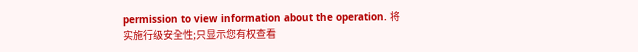permission to view information about the operation. 将实施行级安全性;只显示您有权查看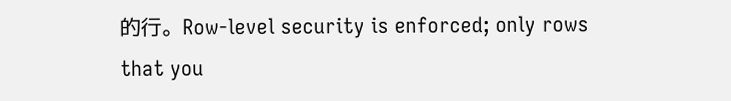的行。Row-level security is enforced; only rows that you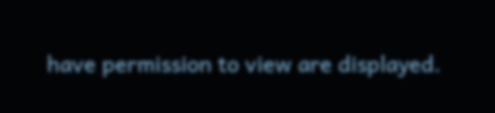have permission to view are displayed.